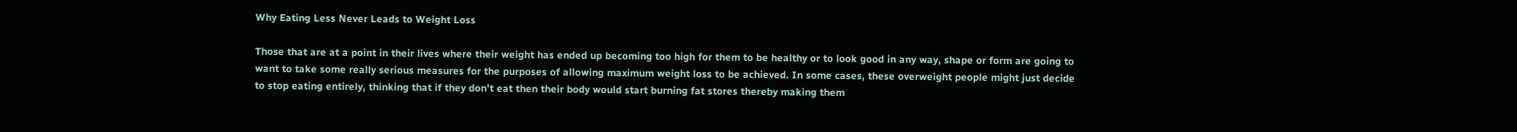Why Eating Less Never Leads to Weight Loss

Those that are at a point in their lives where their weight has ended up becoming too high for them to be healthy or to look good in any way, shape or form are going to want to take some really serious measures for the purposes of allowing maximum weight loss to be achieved. In some cases, these overweight people might just decide to stop eating entirely, thinking that if they don’t eat then their body would start burning fat stores thereby making them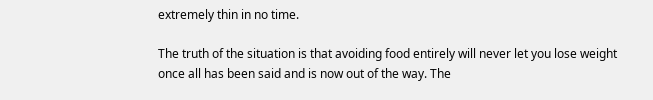extremely thin in no time.

The truth of the situation is that avoiding food entirely will never let you lose weight once all has been said and is now out of the way. The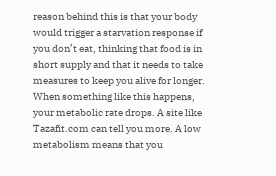reason behind this is that your body would trigger a starvation response if you don’t eat, thinking that food is in short supply and that it needs to take measures to keep you alive for longer. When something like this happens, your metabolic rate drops. A site like Tazafit.com can tell you more. A low metabolism means that you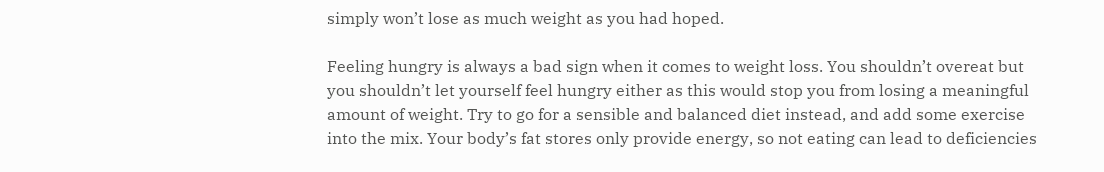simply won’t lose as much weight as you had hoped.

Feeling hungry is always a bad sign when it comes to weight loss. You shouldn’t overeat but you shouldn’t let yourself feel hungry either as this would stop you from losing a meaningful amount of weight. Try to go for a sensible and balanced diet instead, and add some exercise into the mix. Your body’s fat stores only provide energy, so not eating can lead to deficiencies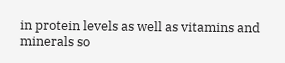in protein levels as well as vitamins and minerals so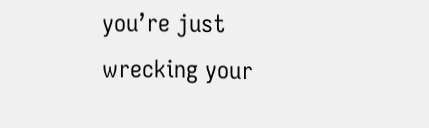you’re just wrecking your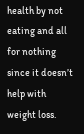health by not eating and all for nothing since it doesn’t help with weight loss.